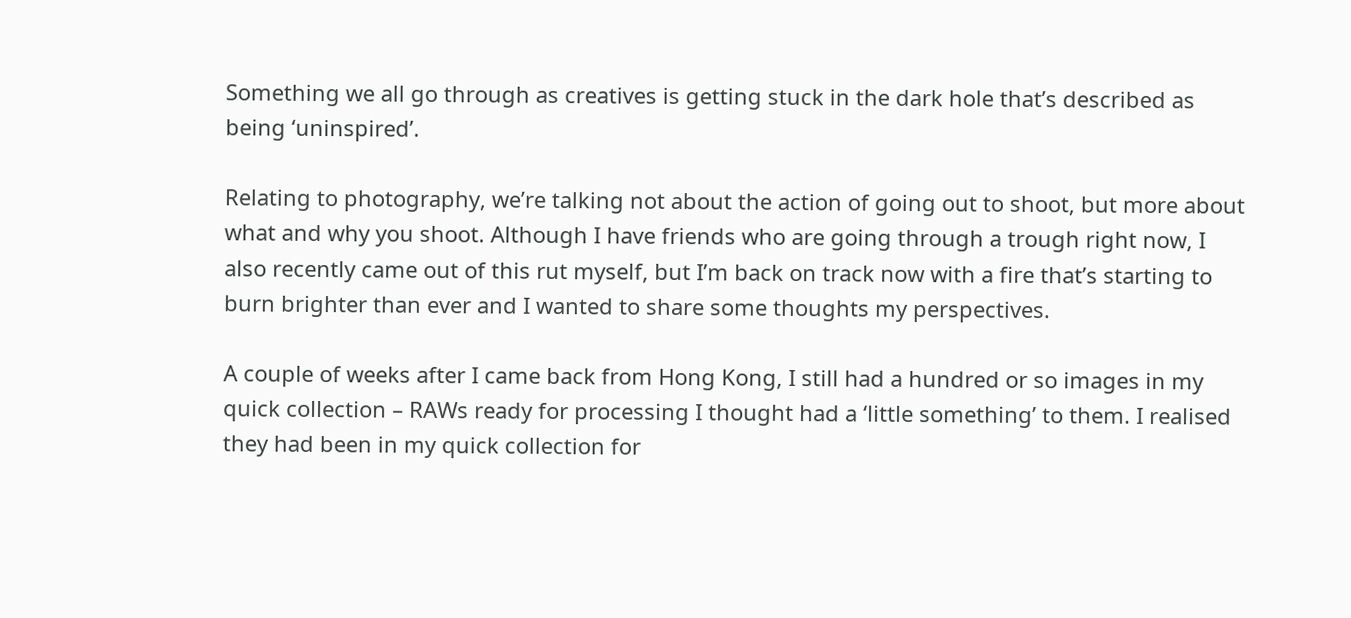Something we all go through as creatives is getting stuck in the dark hole that’s described as being ‘uninspired’.

Relating to photography, we’re talking not about the action of going out to shoot, but more about what and why you shoot. Although I have friends who are going through a trough right now, I also recently came out of this rut myself, but I’m back on track now with a fire that’s starting to burn brighter than ever and I wanted to share some thoughts my perspectives.

A couple of weeks after I came back from Hong Kong, I still had a hundred or so images in my quick collection – RAWs ready for processing I thought had a ‘little something’ to them. I realised they had been in my quick collection for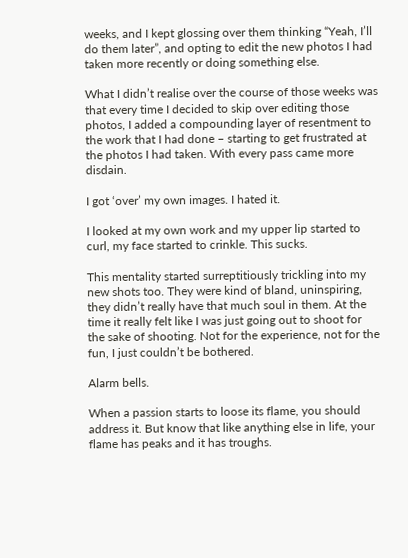weeks, and I kept glossing over them thinking “Yeah, I’ll do them later”, and opting to edit the new photos I had taken more recently or doing something else.

What I didn’t realise over the course of those weeks was that every time I decided to skip over editing those photos, I added a compounding layer of resentment to the work that I had done – starting to get frustrated at the photos I had taken. With every pass came more disdain.

I got ‘over’ my own images. I hated it.

I looked at my own work and my upper lip started to curl, my face started to crinkle. This sucks.

This mentality started surreptitiously trickling into my new shots too. They were kind of bland, uninspiring, they didn’t really have that much soul in them. At the time it really felt like I was just going out to shoot for the sake of shooting. Not for the experience, not for the fun, I just couldn’t be bothered.

Alarm bells.

When a passion starts to loose its flame, you should address it. But know that like anything else in life, your flame has peaks and it has troughs.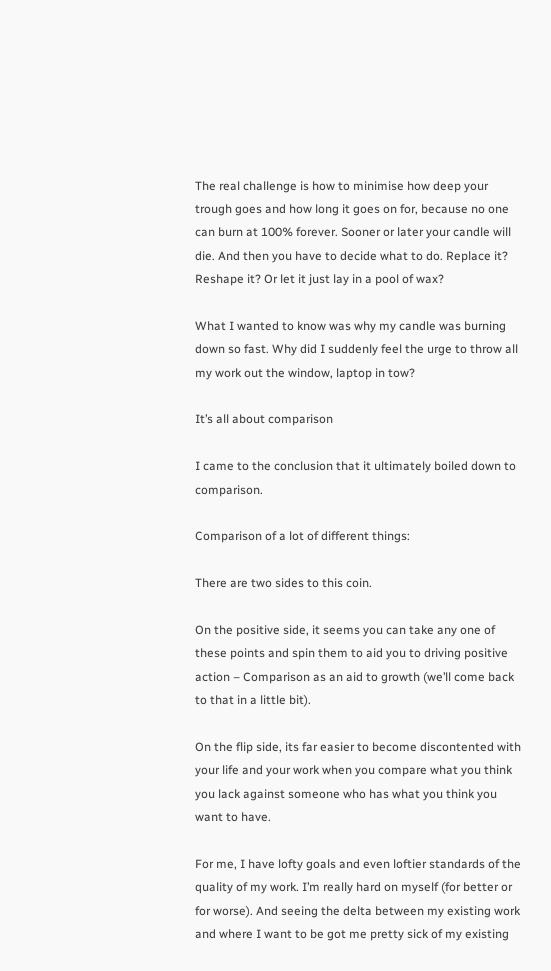The real challenge is how to minimise how deep your trough goes and how long it goes on for, because no one can burn at 100% forever. Sooner or later your candle will die. And then you have to decide what to do. Replace it? Reshape it? Or let it just lay in a pool of wax?

What I wanted to know was why my candle was burning down so fast. Why did I suddenly feel the urge to throw all my work out the window, laptop in tow?

It’s all about comparison

I came to the conclusion that it ultimately boiled down to comparison.

Comparison of a lot of different things:

There are two sides to this coin.

On the positive side, it seems you can take any one of these points and spin them to aid you to driving positive action – Comparison as an aid to growth (we’ll come back to that in a little bit).

On the flip side, its far easier to become discontented with your life and your work when you compare what you think you lack against someone who has what you think you want to have.

For me, I have lofty goals and even loftier standards of the quality of my work. I’m really hard on myself (for better or for worse). And seeing the delta between my existing work and where I want to be got me pretty sick of my existing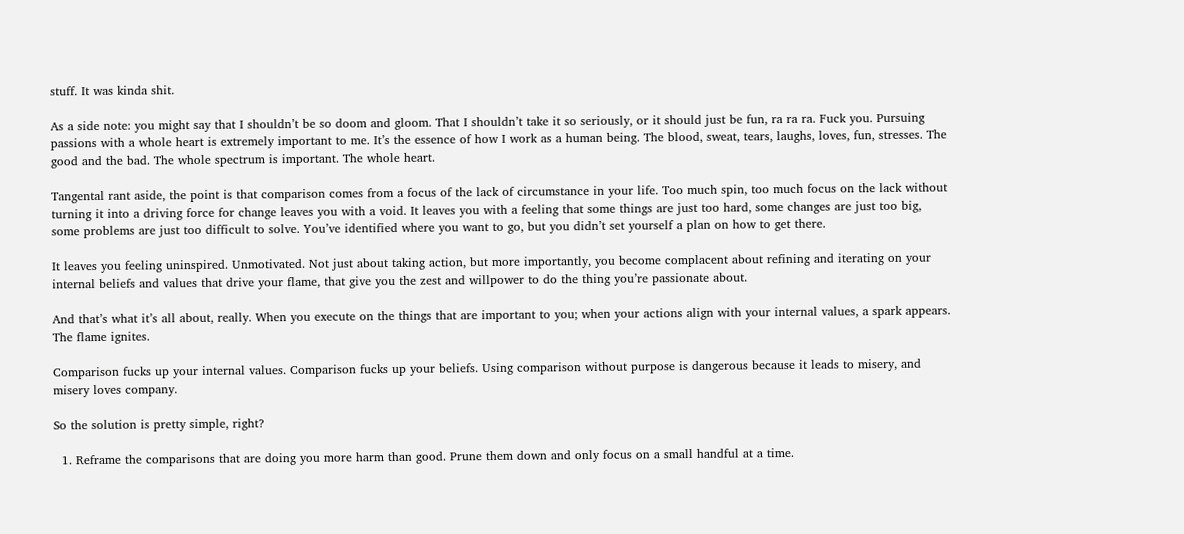stuff. It was kinda shit.

As a side note: you might say that I shouldn’t be so doom and gloom. That I shouldn’t take it so seriously, or it should just be fun, ra ra ra. Fuck you. Pursuing passions with a whole heart is extremely important to me. It’s the essence of how I work as a human being. The blood, sweat, tears, laughs, loves, fun, stresses. The good and the bad. The whole spectrum is important. The whole heart.

Tangental rant aside, the point is that comparison comes from a focus of the lack of circumstance in your life. Too much spin, too much focus on the lack without turning it into a driving force for change leaves you with a void. It leaves you with a feeling that some things are just too hard, some changes are just too big, some problems are just too difficult to solve. You’ve identified where you want to go, but you didn’t set yourself a plan on how to get there.

It leaves you feeling uninspired. Unmotivated. Not just about taking action, but more importantly, you become complacent about refining and iterating on your internal beliefs and values that drive your flame, that give you the zest and willpower to do the thing you’re passionate about.

And that’s what it’s all about, really. When you execute on the things that are important to you; when your actions align with your internal values, a spark appears. The flame ignites.

Comparison fucks up your internal values. Comparison fucks up your beliefs. Using comparison without purpose is dangerous because it leads to misery, and misery loves company.

So the solution is pretty simple, right?

  1. Reframe the comparisons that are doing you more harm than good. Prune them down and only focus on a small handful at a time.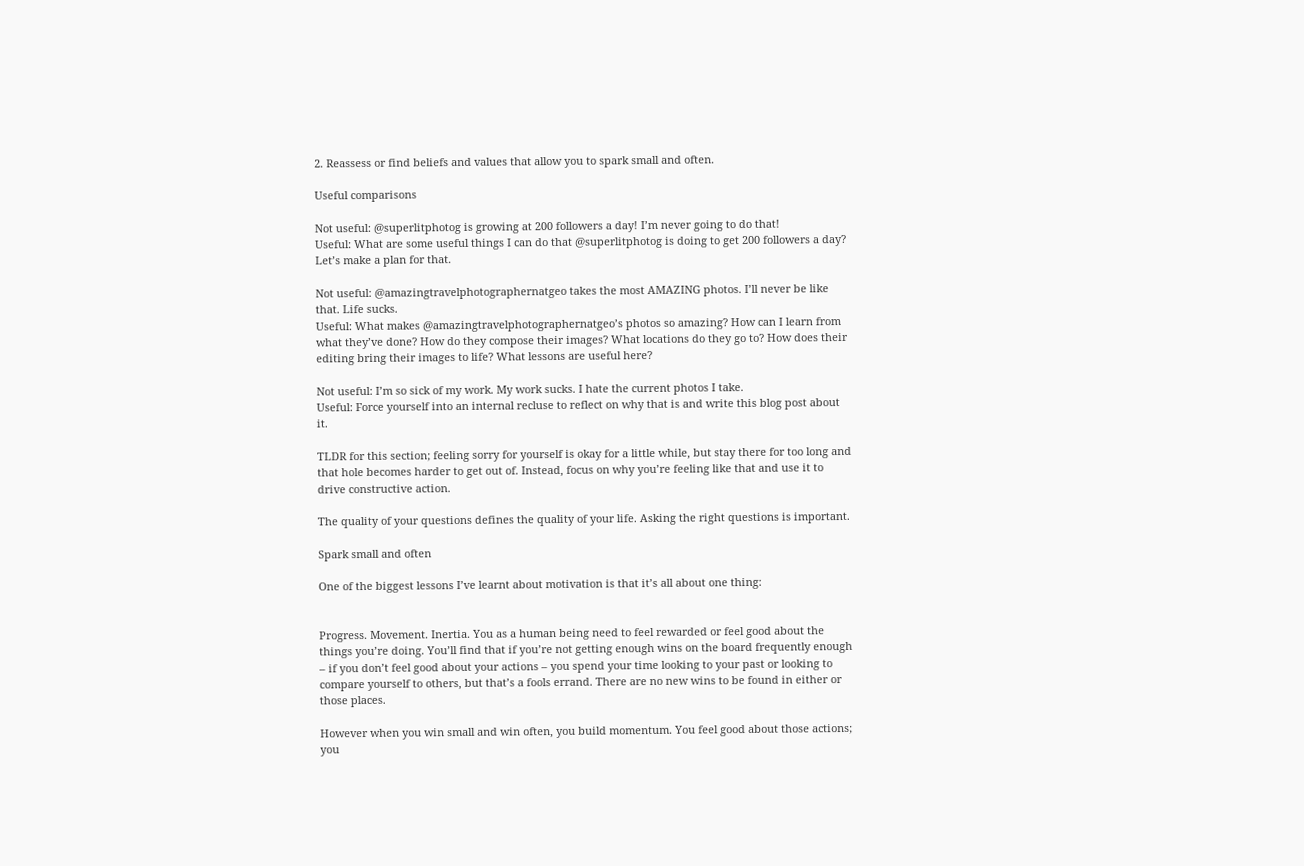2. Reassess or find beliefs and values that allow you to spark small and often.

Useful comparisons

Not useful: @superlitphotog is growing at 200 followers a day! I’m never going to do that!
Useful: What are some useful things I can do that @superlitphotog is doing to get 200 followers a day? Let’s make a plan for that.

Not useful: @amazingtravelphotographernatgeo takes the most AMAZING photos. I’ll never be like that. Life sucks.
Useful: What makes @amazingtravelphotographernatgeo’s photos so amazing? How can I learn from what they’ve done? How do they compose their images? What locations do they go to? How does their editing bring their images to life? What lessons are useful here?

Not useful: I’m so sick of my work. My work sucks. I hate the current photos I take.
Useful: Force yourself into an internal recluse to reflect on why that is and write this blog post about it.

TLDR for this section; feeling sorry for yourself is okay for a little while, but stay there for too long and that hole becomes harder to get out of. Instead, focus on why you’re feeling like that and use it to drive constructive action.

The quality of your questions defines the quality of your life. Asking the right questions is important.

Spark small and often

One of the biggest lessons I’ve learnt about motivation is that it’s all about one thing:


Progress. Movement. Inertia. You as a human being need to feel rewarded or feel good about the things you’re doing. You’ll find that if you’re not getting enough wins on the board frequently enough – if you don’t feel good about your actions – you spend your time looking to your past or looking to compare yourself to others, but that’s a fools errand. There are no new wins to be found in either or those places.

However when you win small and win often, you build momentum. You feel good about those actions; you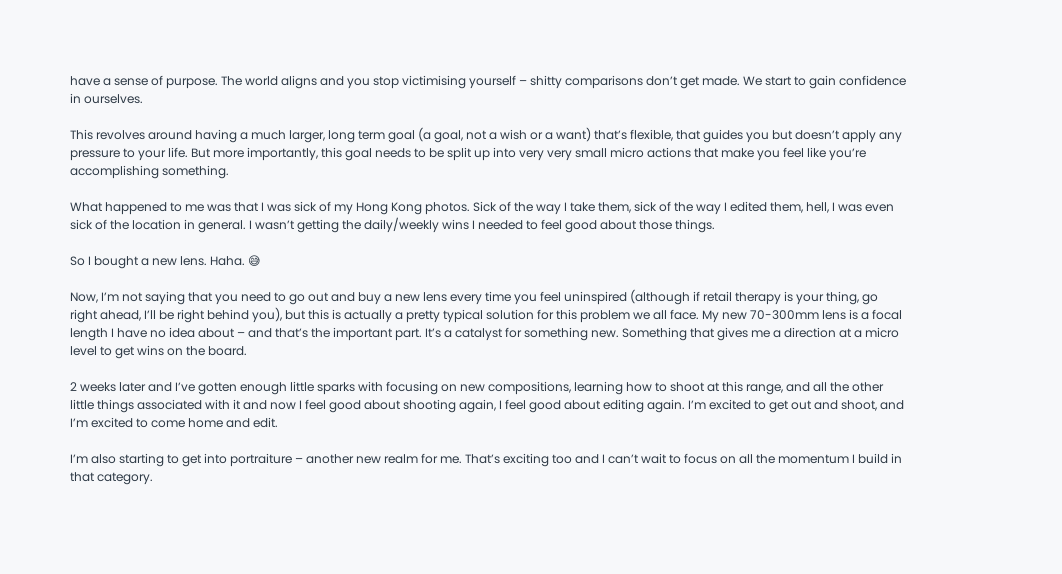have a sense of purpose. The world aligns and you stop victimising yourself – shitty comparisons don’t get made. We start to gain confidence in ourselves.

This revolves around having a much larger, long term goal (a goal, not a wish or a want) that’s flexible, that guides you but doesn’t apply any pressure to your life. But more importantly, this goal needs to be split up into very very small micro actions that make you feel like you’re accomplishing something.

What happened to me was that I was sick of my Hong Kong photos. Sick of the way I take them, sick of the way I edited them, hell, I was even sick of the location in general. I wasn’t getting the daily/weekly wins I needed to feel good about those things.

So I bought a new lens. Haha. 😅

Now, I’m not saying that you need to go out and buy a new lens every time you feel uninspired (although if retail therapy is your thing, go right ahead, I’ll be right behind you), but this is actually a pretty typical solution for this problem we all face. My new 70-300mm lens is a focal length I have no idea about – and that’s the important part. It’s a catalyst for something new. Something that gives me a direction at a micro level to get wins on the board.

2 weeks later and I’ve gotten enough little sparks with focusing on new compositions, learning how to shoot at this range, and all the other little things associated with it and now I feel good about shooting again, I feel good about editing again. I’m excited to get out and shoot, and I’m excited to come home and edit.

I’m also starting to get into portraiture – another new realm for me. That’s exciting too and I can’t wait to focus on all the momentum I build in that category.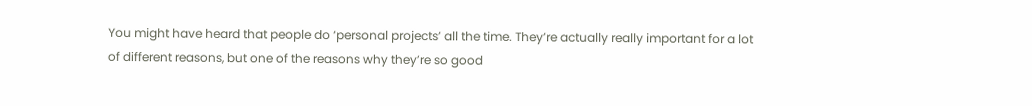You might have heard that people do ‘personal projects’ all the time. They’re actually really important for a lot of different reasons, but one of the reasons why they’re so good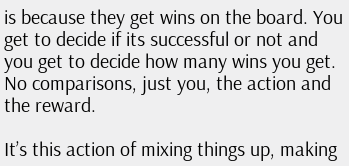is because they get wins on the board. You get to decide if its successful or not and you get to decide how many wins you get. No comparisons, just you, the action and the reward.

It’s this action of mixing things up, making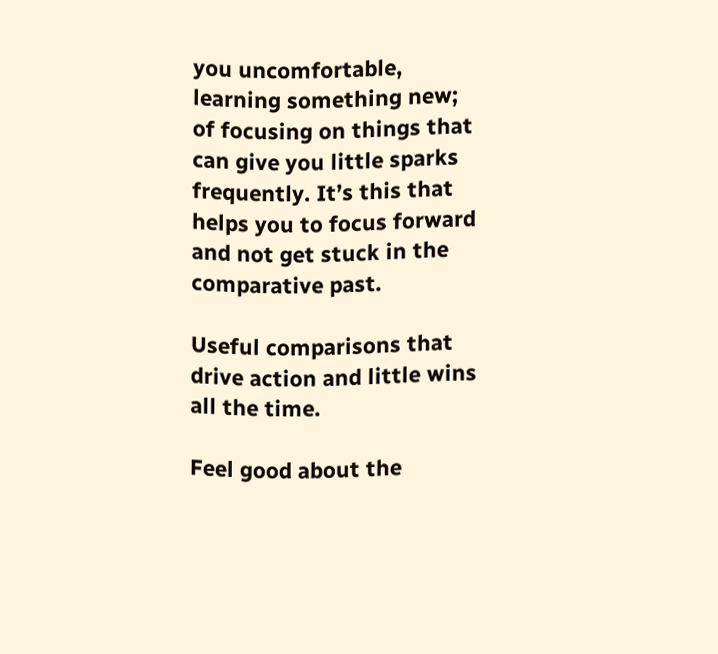you uncomfortable, learning something new; of focusing on things that can give you little sparks frequently. It’s this that helps you to focus forward and not get stuck in the comparative past.

Useful comparisons that drive action and little wins all the time.

Feel good about the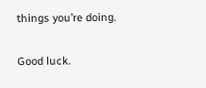things you’re doing.

Good luck.